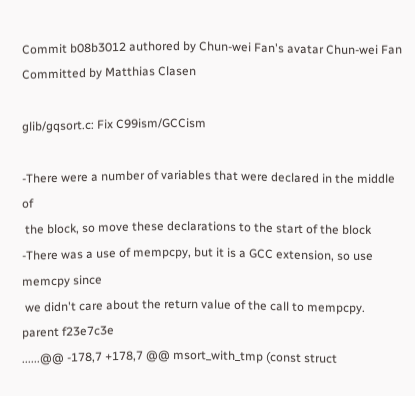Commit b08b3012 authored by Chun-wei Fan's avatar Chun-wei Fan Committed by Matthias Clasen

glib/gqsort.c: Fix C99ism/GCCism

-There were a number of variables that were declared in the middle of
 the block, so move these declarations to the start of the block
-There was a use of mempcpy, but it is a GCC extension, so use memcpy since
 we didn't care about the return value of the call to mempcpy.
parent f23e7c3e
......@@ -178,7 +178,7 @@ msort_with_tmp (const struct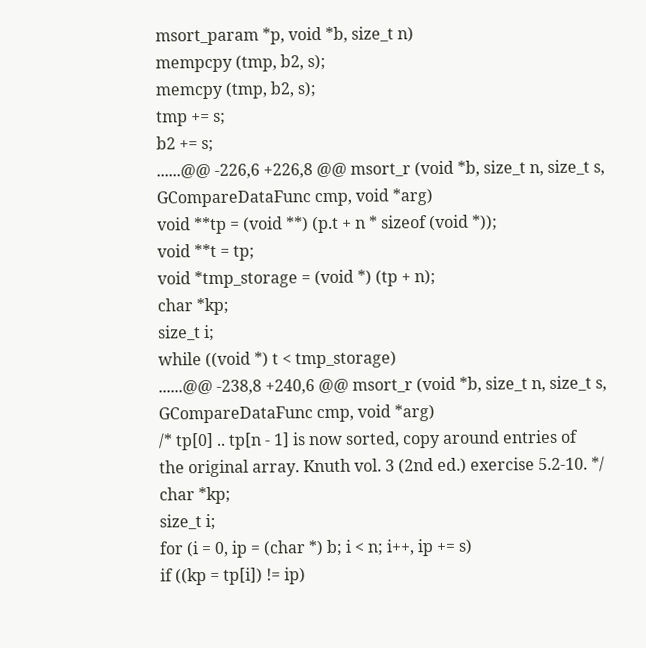msort_param *p, void *b, size_t n)
mempcpy (tmp, b2, s);
memcpy (tmp, b2, s);
tmp += s;
b2 += s;
......@@ -226,6 +226,8 @@ msort_r (void *b, size_t n, size_t s, GCompareDataFunc cmp, void *arg)
void **tp = (void **) (p.t + n * sizeof (void *));
void **t = tp;
void *tmp_storage = (void *) (tp + n);
char *kp;
size_t i;
while ((void *) t < tmp_storage)
......@@ -238,8 +240,6 @@ msort_r (void *b, size_t n, size_t s, GCompareDataFunc cmp, void *arg)
/* tp[0] .. tp[n - 1] is now sorted, copy around entries of
the original array. Knuth vol. 3 (2nd ed.) exercise 5.2-10. */
char *kp;
size_t i;
for (i = 0, ip = (char *) b; i < n; i++, ip += s)
if ((kp = tp[i]) != ip)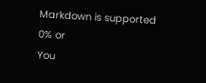Markdown is supported
0% or
You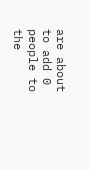are about to add 0 people to the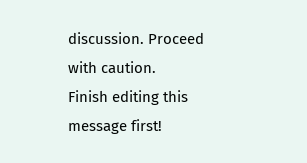discussion. Proceed with caution.
Finish editing this message first!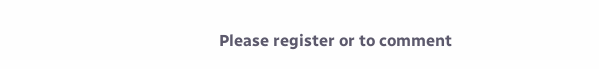Please register or to comment